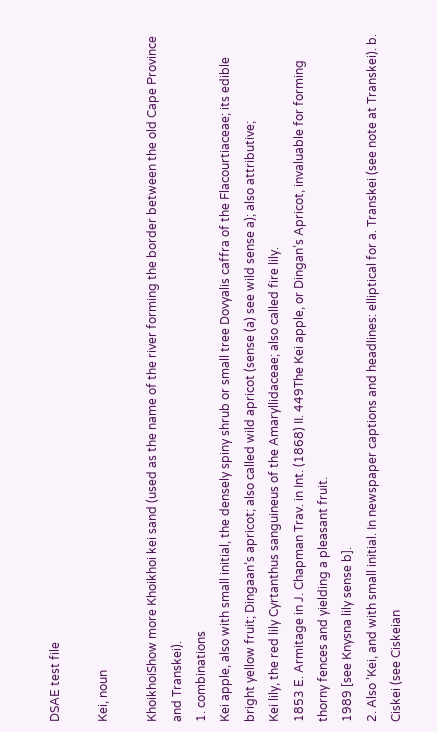DSAE test file

Kei, noun

KhoikhoiShow more Khoikhoi kei sand (used as the name of the river forming the border between the old Cape Province and Transkei).
1. combinations
Kei apple, also with small initial, the densely spiny shrub or small tree Dovyalis caffra of the Flacourtiaceae; its edible bright yellow fruit; Dingaan’s apricot; also called wild apricot (sense (a) see wild sense a); also attributive;
Kei lily, the red lily Cyrtanthus sanguineus of the Amaryllidaceae; also called fire lily.
1853 E. Armitage in J. Chapman Trav. in Int. (1868) II. 449The Kei apple, or Dingan’s Apricot, invaluable for forming thorny fences and yielding a pleasant fruit.
1989 [see Knysna lily sense b].
2. Also ’Kei, and with small initial. In newspaper captions and headlines: elliptical for a. Transkei (see note at Transkei). b. Ciskei (see Ciskeian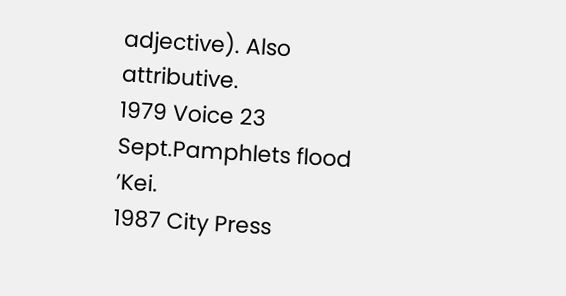adjective). Also attributive.
1979 Voice 23 Sept.Pamphlets flood ’Kei.
1987 City Press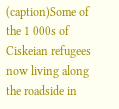(caption)Some of the 1 000s of Ciskeian refugees now living along the roadside in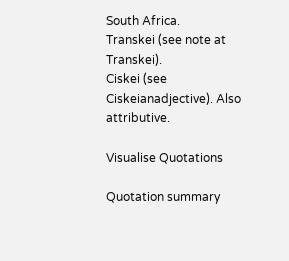South Africa.
Transkei (see note at Transkei).
Ciskei (see Ciskeianadjective). Also attributive.

Visualise Quotations

Quotation summary